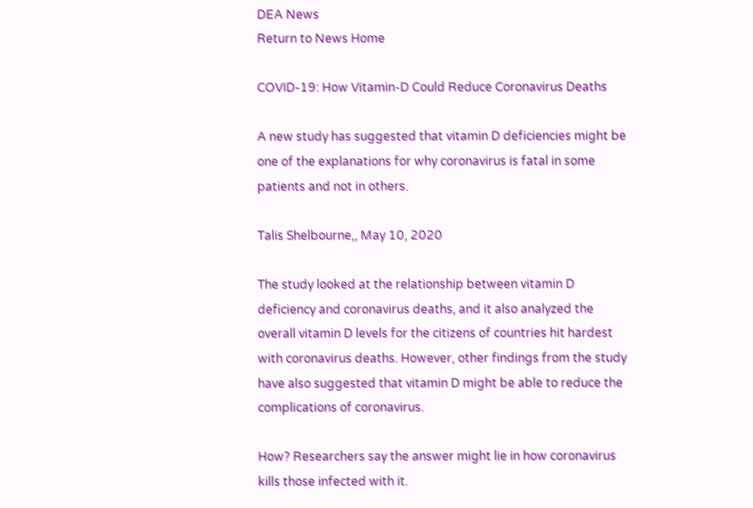DEA News
Return to News Home

COVID-19: How Vitamin-D Could Reduce Coronavirus Deaths

A new study has suggested that vitamin D deficiencies might be one of the explanations for why coronavirus is fatal in some patients and not in others.

Talis Shelbourne,, May 10, 2020

The study looked at the relationship between vitamin D deficiency and coronavirus deaths, and it also analyzed the overall vitamin D levels for the citizens of countries hit hardest with coronavirus deaths. However, other findings from the study have also suggested that vitamin D might be able to reduce the complications of coronavirus.

How? Researchers say the answer might lie in how coronavirus kills those infected with it.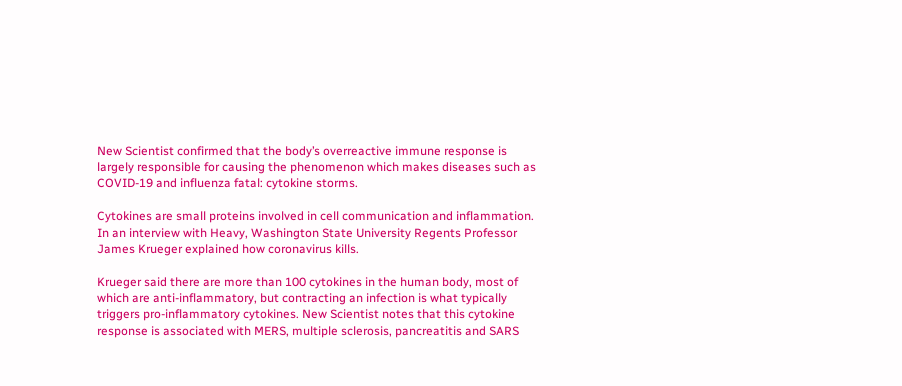New Scientist confirmed that the body’s overreactive immune response is largely responsible for causing the phenomenon which makes diseases such as COVID-19 and influenza fatal: cytokine storms.

Cytokines are small proteins involved in cell communication and inflammation. In an interview with Heavy, Washington State University Regents Professor James Krueger explained how coronavirus kills.

Krueger said there are more than 100 cytokines in the human body, most of which are anti-inflammatory, but contracting an infection is what typically triggers pro-inflammatory cytokines. New Scientist notes that this cytokine response is associated with MERS, multiple sclerosis, pancreatitis and SARS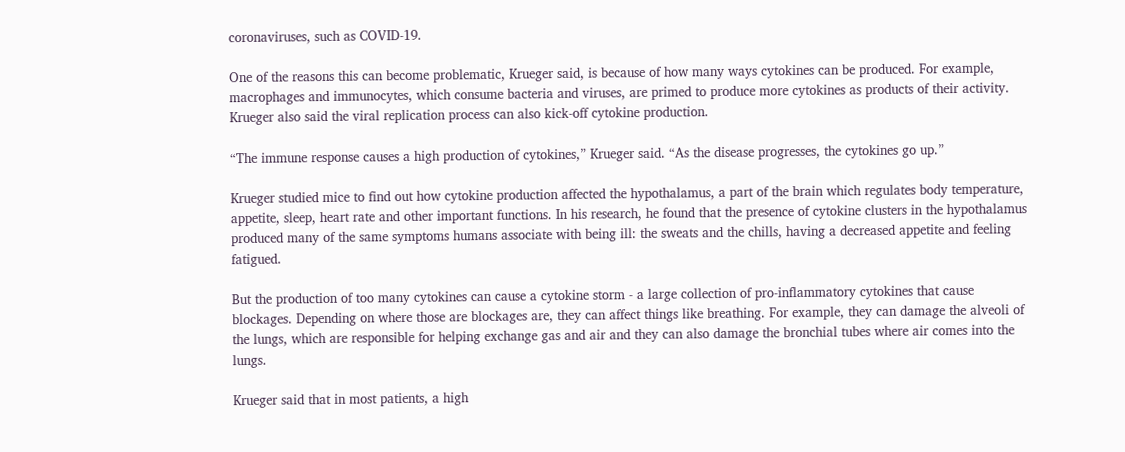coronaviruses, such as COVID-19.

One of the reasons this can become problematic, Krueger said, is because of how many ways cytokines can be produced. For example, macrophages and immunocytes, which consume bacteria and viruses, are primed to produce more cytokines as products of their activity. Krueger also said the viral replication process can also kick-off cytokine production.

“The immune response causes a high production of cytokines,” Krueger said. “As the disease progresses, the cytokines go up.”

Krueger studied mice to find out how cytokine production affected the hypothalamus, a part of the brain which regulates body temperature, appetite, sleep, heart rate and other important functions. In his research, he found that the presence of cytokine clusters in the hypothalamus produced many of the same symptoms humans associate with being ill: the sweats and the chills, having a decreased appetite and feeling fatigued.

But the production of too many cytokines can cause a cytokine storm - a large collection of pro-inflammatory cytokines that cause blockages. Depending on where those are blockages are, they can affect things like breathing. For example, they can damage the alveoli of the lungs, which are responsible for helping exchange gas and air and they can also damage the bronchial tubes where air comes into the lungs.

Krueger said that in most patients, a high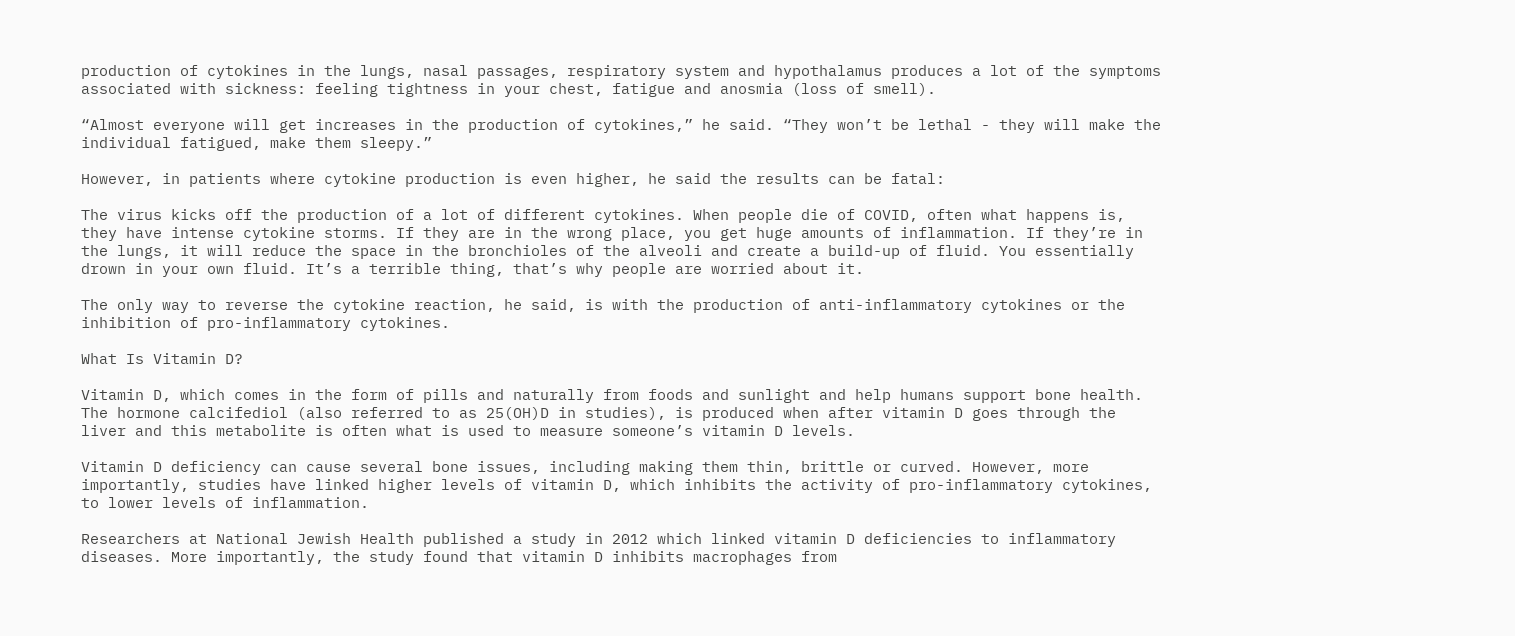production of cytokines in the lungs, nasal passages, respiratory system and hypothalamus produces a lot of the symptoms associated with sickness: feeling tightness in your chest, fatigue and anosmia (loss of smell).

“Almost everyone will get increases in the production of cytokines,” he said. “They won’t be lethal - they will make the individual fatigued, make them sleepy.”

However, in patients where cytokine production is even higher, he said the results can be fatal:

The virus kicks off the production of a lot of different cytokines. When people die of COVID, often what happens is, they have intense cytokine storms. If they are in the wrong place, you get huge amounts of inflammation. If they’re in the lungs, it will reduce the space in the bronchioles of the alveoli and create a build-up of fluid. You essentially drown in your own fluid. It’s a terrible thing, that’s why people are worried about it.

The only way to reverse the cytokine reaction, he said, is with the production of anti-inflammatory cytokines or the inhibition of pro-inflammatory cytokines.

What Is Vitamin D?

Vitamin D, which comes in the form of pills and naturally from foods and sunlight and help humans support bone health. The hormone calcifediol (also referred to as 25(OH)D in studies), is produced when after vitamin D goes through the liver and this metabolite is often what is used to measure someone’s vitamin D levels.

Vitamin D deficiency can cause several bone issues, including making them thin, brittle or curved. However, more importantly, studies have linked higher levels of vitamin D, which inhibits the activity of pro-inflammatory cytokines, to lower levels of inflammation.

Researchers at National Jewish Health published a study in 2012 which linked vitamin D deficiencies to inflammatory diseases. More importantly, the study found that vitamin D inhibits macrophages from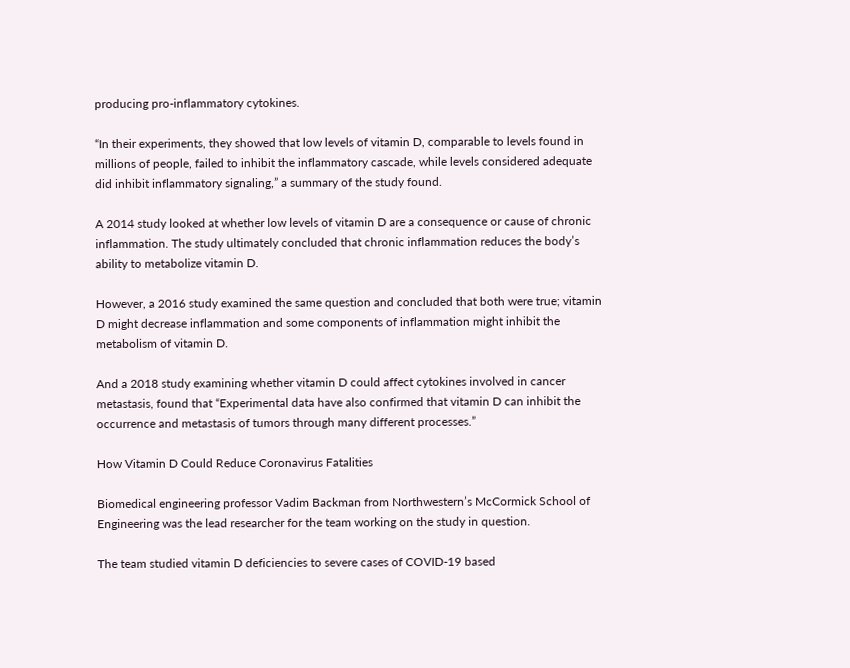producing pro-inflammatory cytokines.

“In their experiments, they showed that low levels of vitamin D, comparable to levels found in millions of people, failed to inhibit the inflammatory cascade, while levels considered adequate did inhibit inflammatory signaling,” a summary of the study found.

A 2014 study looked at whether low levels of vitamin D are a consequence or cause of chronic inflammation. The study ultimately concluded that chronic inflammation reduces the body’s ability to metabolize vitamin D.

However, a 2016 study examined the same question and concluded that both were true; vitamin D might decrease inflammation and some components of inflammation might inhibit the metabolism of vitamin D.

And a 2018 study examining whether vitamin D could affect cytokines involved in cancer metastasis, found that “Experimental data have also confirmed that vitamin D can inhibit the occurrence and metastasis of tumors through many different processes.”

How Vitamin D Could Reduce Coronavirus Fatalities

Biomedical engineering professor Vadim Backman from Northwestern’s McCormick School of Engineering was the lead researcher for the team working on the study in question.

The team studied vitamin D deficiencies to severe cases of COVID-19 based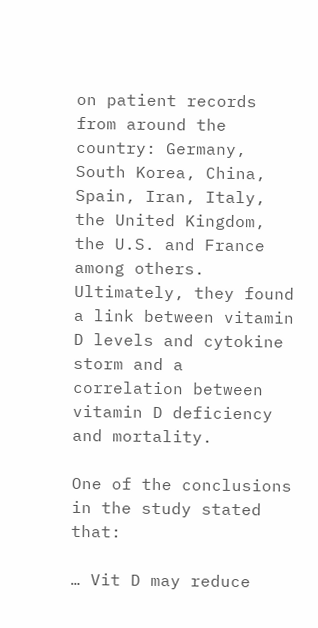on patient records from around the country: Germany, South Korea, China, Spain, Iran, Italy, the United Kingdom, the U.S. and France among others. Ultimately, they found a link between vitamin D levels and cytokine storm and a correlation between vitamin D deficiency and mortality.

One of the conclusions in the study stated that:

… Vit D may reduce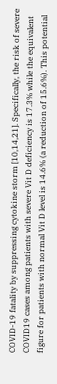COVID-19 fatality by suppressing cytokine storm [10,14,21]. Specifically, the risk of severe COVID19 cases among patients with severe Vit D deficiency is 17.3% while the equivalent figure for patients with normal Vit D level is 14.6% (a reduction of 15.6%). This potential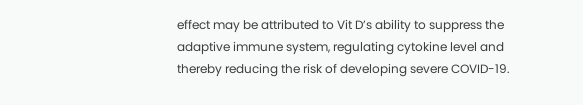effect may be attributed to Vit D’s ability to suppress the adaptive immune system, regulating cytokine level and thereby reducing the risk of developing severe COVID-19.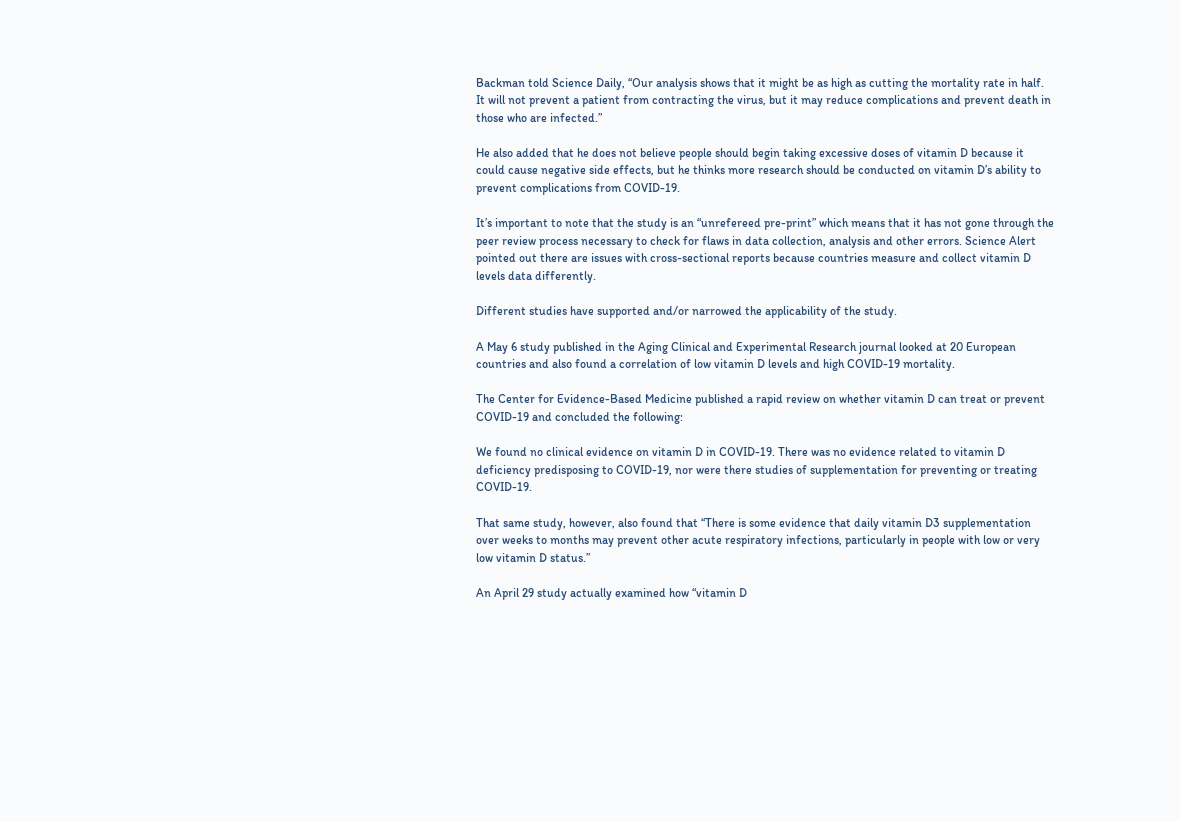Backman told Science Daily, “Our analysis shows that it might be as high as cutting the mortality rate in half. It will not prevent a patient from contracting the virus, but it may reduce complications and prevent death in those who are infected.”

He also added that he does not believe people should begin taking excessive doses of vitamin D because it could cause negative side effects, but he thinks more research should be conducted on vitamin D’s ability to prevent complications from COVID-19.

It’s important to note that the study is an “unrefereed pre-print” which means that it has not gone through the peer review process necessary to check for flaws in data collection, analysis and other errors. Science Alert pointed out there are issues with cross-sectional reports because countries measure and collect vitamin D levels data differently.

Different studies have supported and/or narrowed the applicability of the study.

A May 6 study published in the Aging Clinical and Experimental Research journal looked at 20 European countries and also found a correlation of low vitamin D levels and high COVID-19 mortality.

The Center for Evidence-Based Medicine published a rapid review on whether vitamin D can treat or prevent COVID-19 and concluded the following:

We found no clinical evidence on vitamin D in COVID-19. There was no evidence related to vitamin D deficiency predisposing to COVID-19, nor were there studies of supplementation for preventing or treating COVID-19.

That same study, however, also found that “There is some evidence that daily vitamin D3 supplementation over weeks to months may prevent other acute respiratory infections, particularly in people with low or very low vitamin D status.”

An April 29 study actually examined how “vitamin D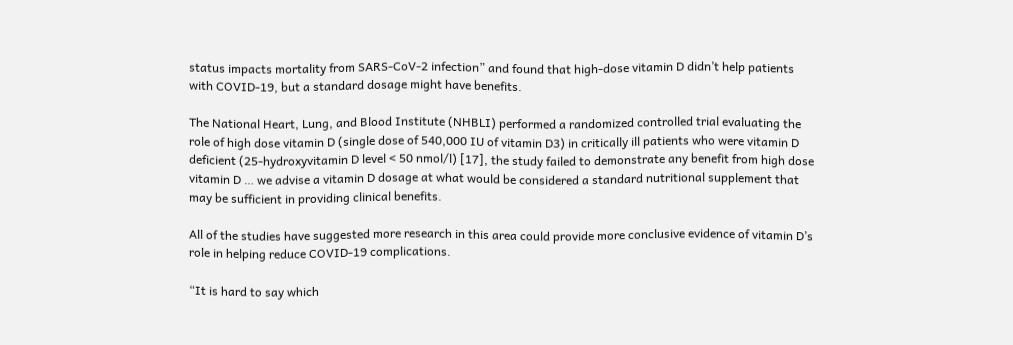status impacts mortality from SARS-CoV-2 infection” and found that high-dose vitamin D didn’t help patients with COVID-19, but a standard dosage might have benefits.

The National Heart, Lung, and Blood Institute (NHBLI) performed a randomized controlled trial evaluating the role of high dose vitamin D (single dose of 540,000 IU of vitamin D3) in critically ill patients who were vitamin D deficient (25-hydroxyvitamin D level < 50 nmol/l) [17], the study failed to demonstrate any benefit from high dose vitamin D … we advise a vitamin D dosage at what would be considered a standard nutritional supplement that may be sufficient in providing clinical benefits.

All of the studies have suggested more research in this area could provide more conclusive evidence of vitamin D’s role in helping reduce COVID-19 complications.

“It is hard to say which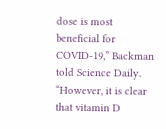dose is most beneficial for COVID-19,” Backman told Science Daily. “However, it is clear that vitamin D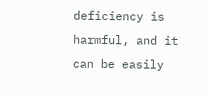deficiency is harmful, and it can be easily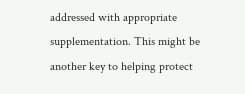addressed with appropriate supplementation. This might be another key to helping protect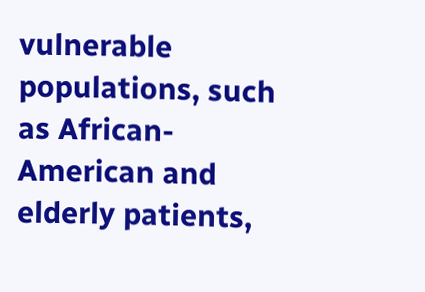vulnerable populations, such as African-American and elderly patients,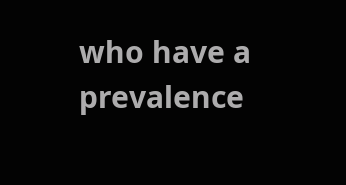who have a prevalence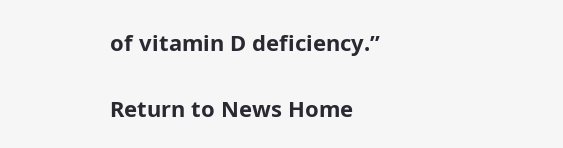of vitamin D deficiency.”

Return to News Home